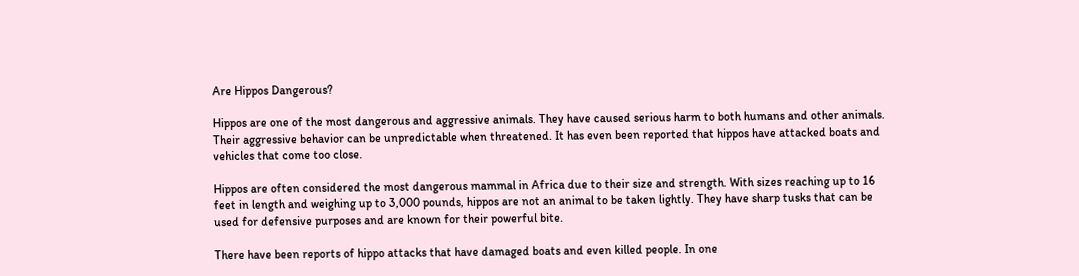Are Hippos Dangerous?

Hippos are one of the most dangerous and aggressive animals. They have caused serious harm to both humans and other animals. Their aggressive behavior can be unpredictable when threatened. It has even been reported that hippos have attacked boats and vehicles that come too close.

Hippos are often considered the most dangerous mammal in Africa due to their size and strength. With sizes reaching up to 16 feet in length and weighing up to 3,000 pounds, hippos are not an animal to be taken lightly. They have sharp tusks that can be used for defensive purposes and are known for their powerful bite.

There have been reports of hippo attacks that have damaged boats and even killed people. In one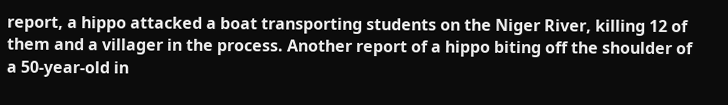report, a hippo attacked a boat transporting students on the Niger River, killing 12 of them and a villager in the process. Another report of a hippo biting off the shoulder of a 50-year-old in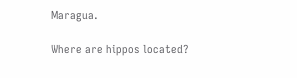Maragua.

Where are hippos located?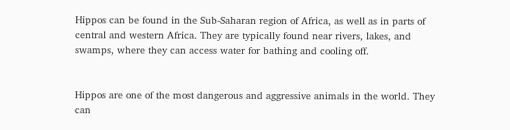Hippos can be found in the Sub-Saharan region of Africa, as well as in parts of central and western Africa. They are typically found near rivers, lakes, and swamps, where they can access water for bathing and cooling off.


Hippos are one of the most dangerous and aggressive animals in the world. They can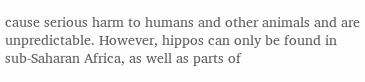cause serious harm to humans and other animals and are unpredictable. However, hippos can only be found in sub-Saharan Africa, as well as parts of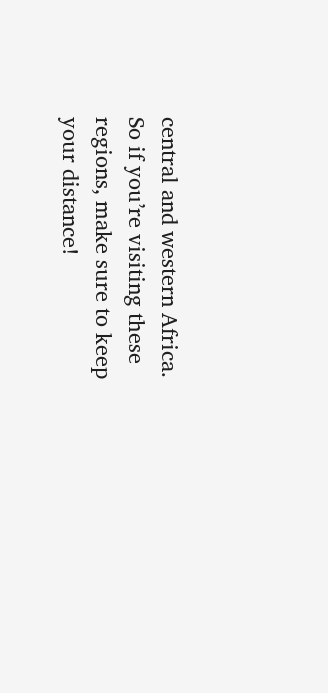central and western Africa. So if you’re visiting these regions, make sure to keep your distance!